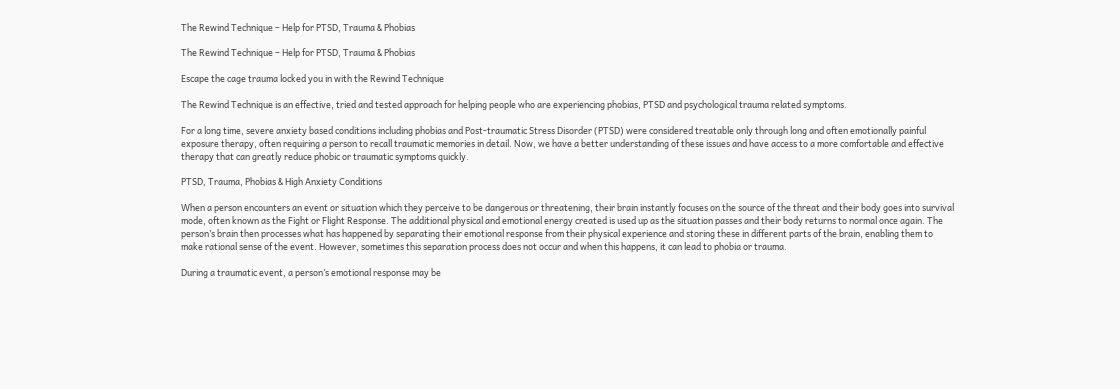The Rewind Technique – Help for PTSD, Trauma & Phobias

The Rewind Technique – Help for PTSD, Trauma & Phobias

Escape the cage trauma locked you in with the Rewind Technique

The Rewind Technique is an effective, tried and tested approach for helping people who are experiencing phobias, PTSD and psychological trauma related symptoms.

For a long time, severe anxiety based conditions including phobias and Post-traumatic Stress Disorder (PTSD) were considered treatable only through long and often emotionally painful exposure therapy, often requiring a person to recall traumatic memories in detail. Now, we have a better understanding of these issues and have access to a more comfortable and effective therapy that can greatly reduce phobic or traumatic symptoms quickly.

PTSD, Trauma, Phobias & High Anxiety Conditions

When a person encounters an event or situation which they perceive to be dangerous or threatening, their brain instantly focuses on the source of the threat and their body goes into survival mode, often known as the Fight or Flight Response. The additional physical and emotional energy created is used up as the situation passes and their body returns to normal once again. The person’s brain then processes what has happened by separating their emotional response from their physical experience and storing these in different parts of the brain, enabling them to make rational sense of the event. However, sometimes this separation process does not occur and when this happens, it can lead to phobia or trauma.

During a traumatic event, a person’s emotional response may be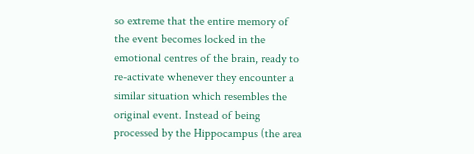so extreme that the entire memory of the event becomes locked in the emotional centres of the brain, ready to re-activate whenever they encounter a similar situation which resembles the original event. Instead of being processed by the Hippocampus (the area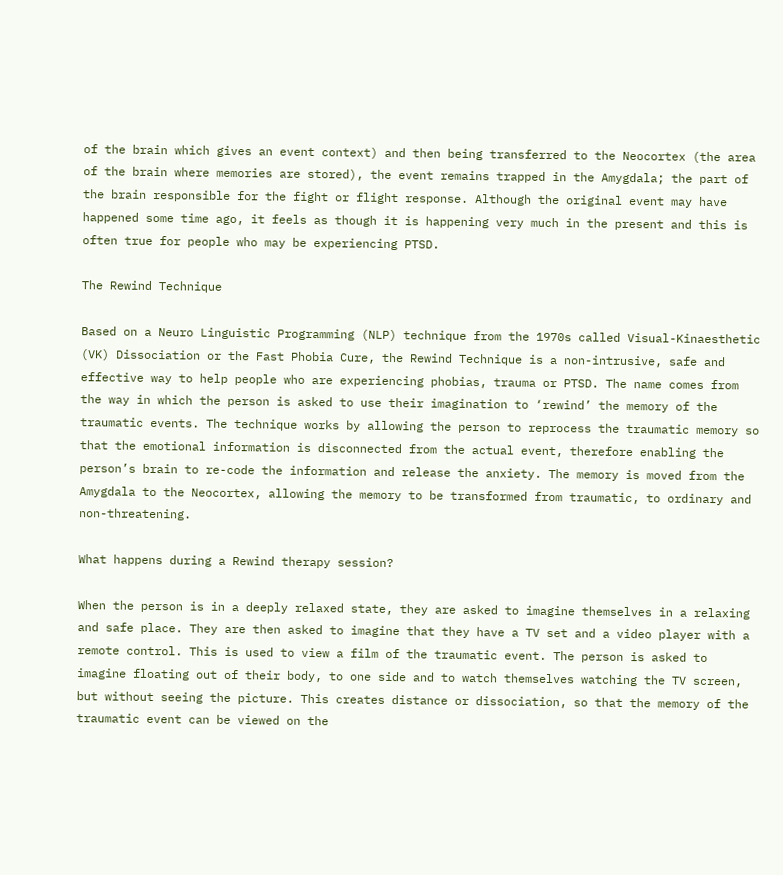of the brain which gives an event context) and then being transferred to the Neocortex (the area of the brain where memories are stored), the event remains trapped in the Amygdala; the part of the brain responsible for the fight or flight response. Although the original event may have happened some time ago, it feels as though it is happening very much in the present and this is often true for people who may be experiencing PTSD.

The Rewind Technique

Based on a Neuro Linguistic Programming (NLP) technique from the 1970s called Visual-Kinaesthetic (VK) Dissociation or the Fast Phobia Cure, the Rewind Technique is a non-intrusive, safe and effective way to help people who are experiencing phobias, trauma or PTSD. The name comes from the way in which the person is asked to use their imagination to ‘rewind’ the memory of the traumatic events. The technique works by allowing the person to reprocess the traumatic memory so that the emotional information is disconnected from the actual event, therefore enabling the person’s brain to re-code the information and release the anxiety. The memory is moved from the Amygdala to the Neocortex, allowing the memory to be transformed from traumatic, to ordinary and non-threatening.

What happens during a Rewind therapy session?

When the person is in a deeply relaxed state, they are asked to imagine themselves in a relaxing and safe place. They are then asked to imagine that they have a TV set and a video player with a remote control. This is used to view a film of the traumatic event. The person is asked to imagine floating out of their body, to one side and to watch themselves watching the TV screen, but without seeing the picture. This creates distance or dissociation, so that the memory of the traumatic event can be viewed on the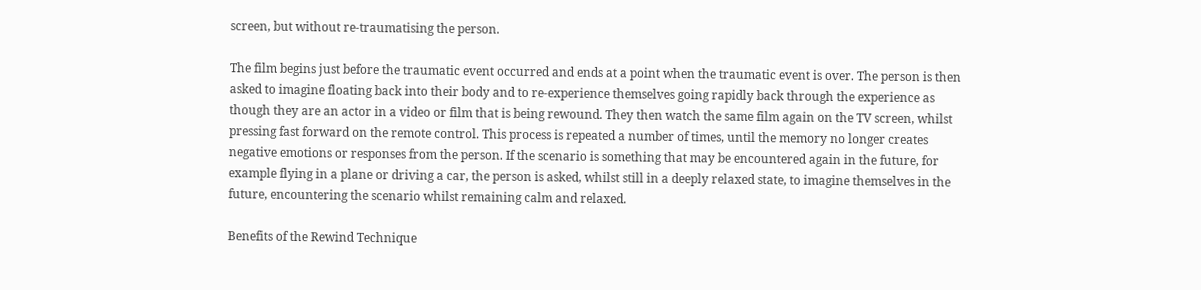screen, but without re-traumatising the person.

The film begins just before the traumatic event occurred and ends at a point when the traumatic event is over. The person is then asked to imagine floating back into their body and to re-experience themselves going rapidly back through the experience as though they are an actor in a video or film that is being rewound. They then watch the same film again on the TV screen, whilst pressing fast forward on the remote control. This process is repeated a number of times, until the memory no longer creates negative emotions or responses from the person. If the scenario is something that may be encountered again in the future, for example flying in a plane or driving a car, the person is asked, whilst still in a deeply relaxed state, to imagine themselves in the future, encountering the scenario whilst remaining calm and relaxed.

Benefits of the Rewind Technique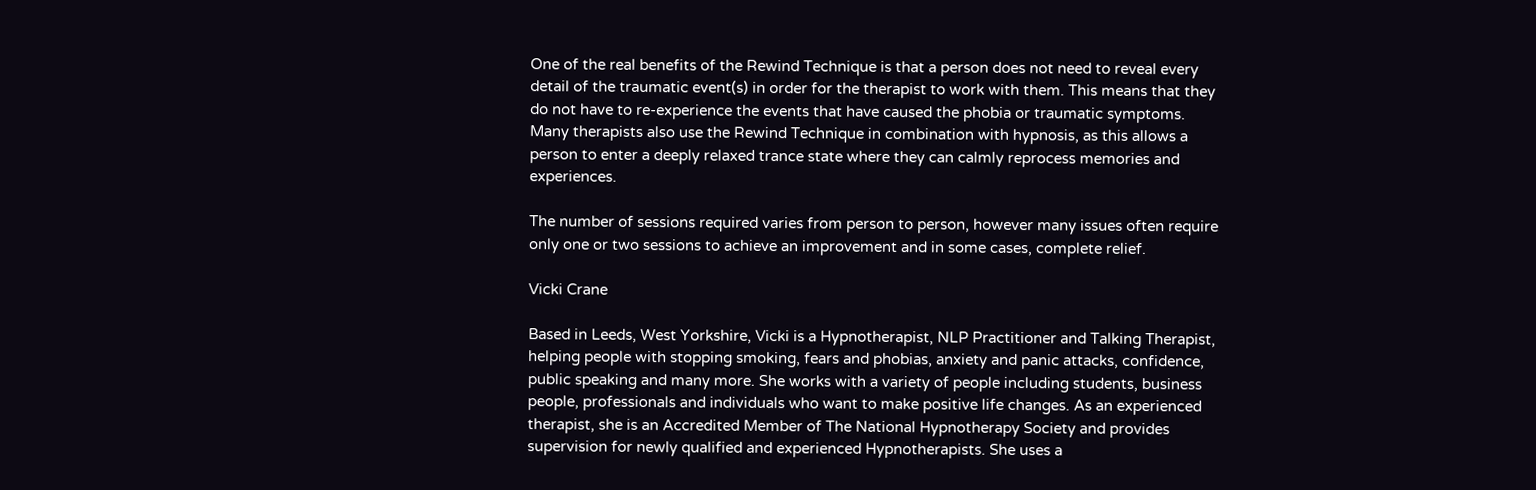One of the real benefits of the Rewind Technique is that a person does not need to reveal every detail of the traumatic event(s) in order for the therapist to work with them. This means that they do not have to re-experience the events that have caused the phobia or traumatic symptoms. Many therapists also use the Rewind Technique in combination with hypnosis, as this allows a person to enter a deeply relaxed trance state where they can calmly reprocess memories and experiences.

The number of sessions required varies from person to person, however many issues often require only one or two sessions to achieve an improvement and in some cases, complete relief.

Vicki Crane

Based in Leeds, West Yorkshire, Vicki is a Hypnotherapist, NLP Practitioner and Talking Therapist, helping people with stopping smoking, fears and phobias, anxiety and panic attacks, confidence, public speaking and many more. She works with a variety of people including students, business people, professionals and individuals who want to make positive life changes. As an experienced therapist, she is an Accredited Member of The National Hypnotherapy Society and provides supervision for newly qualified and experienced Hypnotherapists. She uses a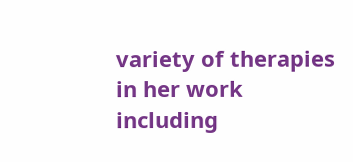variety of therapies in her work including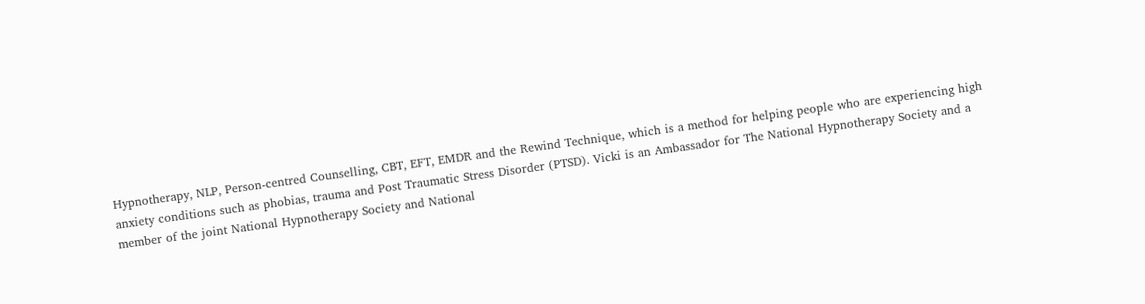Hypnotherapy, NLP, Person-centred Counselling, CBT, EFT, EMDR and the Rewind Technique, which is a method for helping people who are experiencing high anxiety conditions such as phobias, trauma and Post Traumatic Stress Disorder (PTSD). Vicki is an Ambassador for The National Hypnotherapy Society and a member of the joint National Hypnotherapy Society and National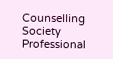Counselling Society Professional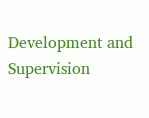Development and Supervision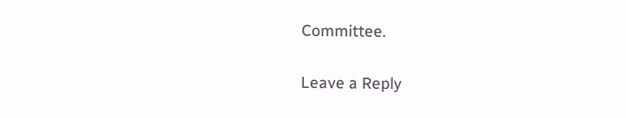Committee.

Leave a Reply